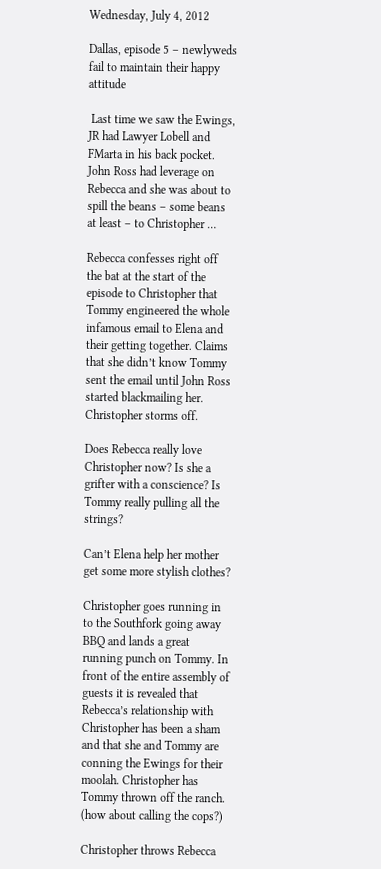Wednesday, July 4, 2012

Dallas, episode 5 – newlyweds fail to maintain their happy attitude

 Last time we saw the Ewings, JR had Lawyer Lobell and FMarta in his back pocket. John Ross had leverage on Rebecca and she was about to spill the beans – some beans at least – to Christopher …

Rebecca confesses right off the bat at the start of the episode to Christopher that Tommy engineered the whole infamous email to Elena and their getting together. Claims that she didn’t know Tommy sent the email until John Ross started blackmailing her. Christopher storms off.

Does Rebecca really love Christopher now? Is she a grifter with a conscience? Is Tommy really pulling all the strings?

Can’t Elena help her mother get some more stylish clothes?

Christopher goes running in to the Southfork going away BBQ and lands a great running punch on Tommy. In front of the entire assembly of guests it is revealed that Rebecca’s relationship with Christopher has been a sham and that she and Tommy are conning the Ewings for their moolah. Christopher has Tommy thrown off the ranch. (how about calling the cops?)

Christopher throws Rebecca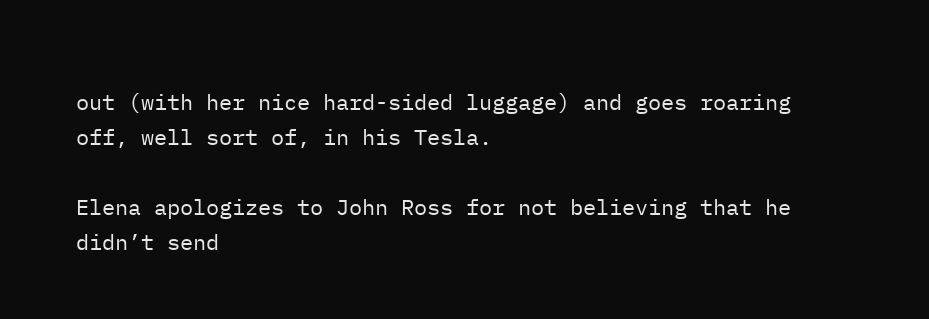out (with her nice hard-sided luggage) and goes roaring off, well sort of, in his Tesla.

Elena apologizes to John Ross for not believing that he didn’t send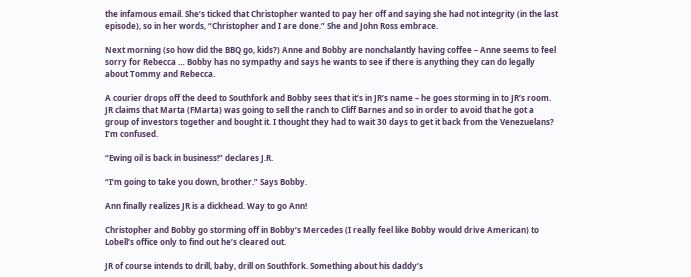the infamous email. She’s ticked that Christopher wanted to pay her off and saying she had not integrity (in the last episode), so in her words, “Christopher and I are done.” She and John Ross embrace.

Next morning (so how did the BBQ go, kids?) Anne and Bobby are nonchalantly having coffee – Anne seems to feel sorry for Rebecca … Bobby has no sympathy and says he wants to see if there is anything they can do legally about Tommy and Rebecca.

A courier drops off the deed to Southfork and Bobby sees that it’s in JR’s name – he goes storming in to JR’s room.  JR claims that Marta (FMarta) was going to sell the ranch to Cliff Barnes and so in order to avoid that he got a group of investors together and bought it. I thought they had to wait 30 days to get it back from the Venezuelans? I’m confused.

“Ewing oil is back in business!” declares J.R.

“I’m going to take you down, brother.” Says Bobby.

Ann finally realizes JR is a dickhead. Way to go Ann!

Christopher and Bobby go storming off in Bobby’s Mercedes (I really feel like Bobby would drive American) to Lobell’s office only to find out he’s cleared out.

JR of course intends to drill, baby, drill on Southfork. Something about his daddy’s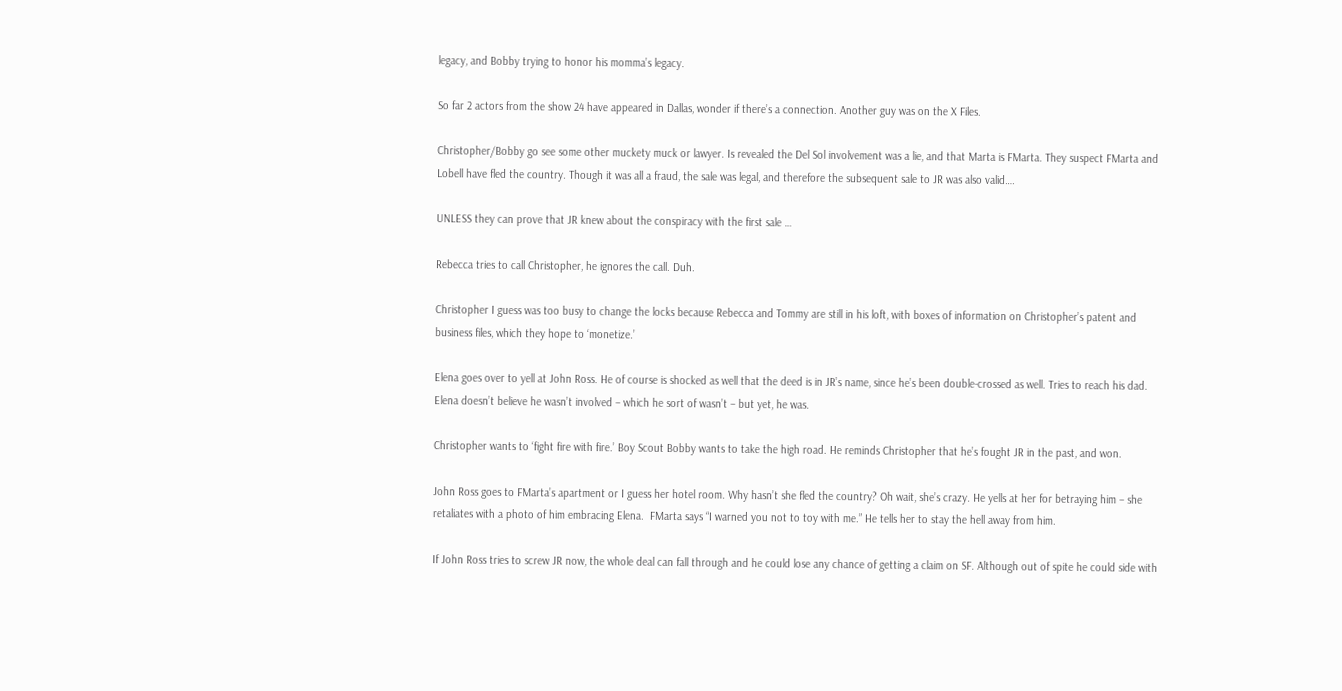legacy, and Bobby trying to honor his momma’s legacy.

So far 2 actors from the show 24 have appeared in Dallas, wonder if there’s a connection. Another guy was on the X Files.

Christopher/Bobby go see some other muckety muck or lawyer. Is revealed the Del Sol involvement was a lie, and that Marta is FMarta. They suspect FMarta and Lobell have fled the country. Though it was all a fraud, the sale was legal, and therefore the subsequent sale to JR was also valid….

UNLESS they can prove that JR knew about the conspiracy with the first sale …

Rebecca tries to call Christopher, he ignores the call. Duh.

Christopher I guess was too busy to change the locks because Rebecca and Tommy are still in his loft, with boxes of information on Christopher’s patent and business files, which they hope to ‘monetize.’

Elena goes over to yell at John Ross. He of course is shocked as well that the deed is in JR’s name, since he’s been double-crossed as well. Tries to reach his dad.  Elena doesn’t believe he wasn’t involved – which he sort of wasn’t – but yet, he was.

Christopher wants to ‘fight fire with fire.’ Boy Scout Bobby wants to take the high road. He reminds Christopher that he’s fought JR in the past, and won.

John Ross goes to FMarta’s apartment or I guess her hotel room. Why hasn’t she fled the country? Oh wait, she’s crazy. He yells at her for betraying him – she retaliates with a photo of him embracing Elena.  FMarta says “I warned you not to toy with me.” He tells her to stay the hell away from him.

If John Ross tries to screw JR now, the whole deal can fall through and he could lose any chance of getting a claim on SF. Although out of spite he could side with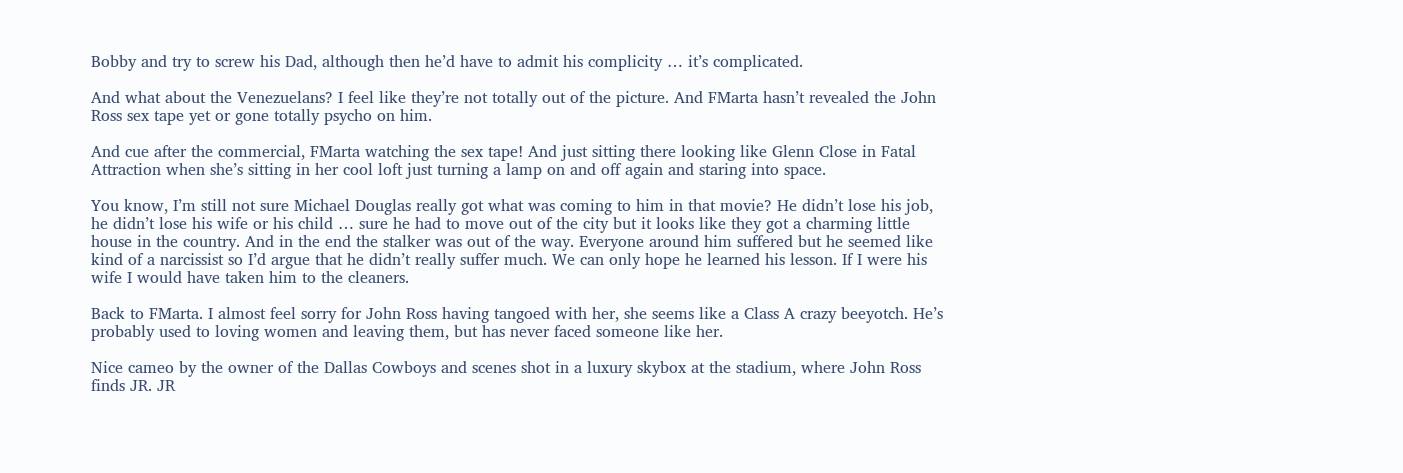Bobby and try to screw his Dad, although then he’d have to admit his complicity … it’s complicated.

And what about the Venezuelans? I feel like they’re not totally out of the picture. And FMarta hasn’t revealed the John Ross sex tape yet or gone totally psycho on him.

And cue after the commercial, FMarta watching the sex tape! And just sitting there looking like Glenn Close in Fatal Attraction when she’s sitting in her cool loft just turning a lamp on and off again and staring into space.

You know, I’m still not sure Michael Douglas really got what was coming to him in that movie? He didn’t lose his job, he didn’t lose his wife or his child … sure he had to move out of the city but it looks like they got a charming little house in the country. And in the end the stalker was out of the way. Everyone around him suffered but he seemed like kind of a narcissist so I’d argue that he didn’t really suffer much. We can only hope he learned his lesson. If I were his wife I would have taken him to the cleaners.

Back to FMarta. I almost feel sorry for John Ross having tangoed with her, she seems like a Class A crazy beeyotch. He’s probably used to loving women and leaving them, but has never faced someone like her.

Nice cameo by the owner of the Dallas Cowboys and scenes shot in a luxury skybox at the stadium, where John Ross finds JR. JR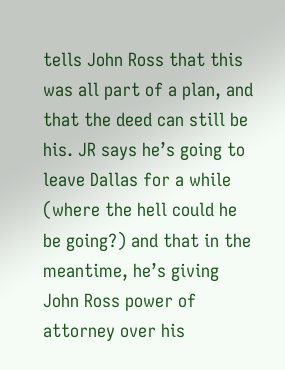tells John Ross that this was all part of a plan, and that the deed can still be his. JR says he’s going to leave Dallas for a while (where the hell could he be going?) and that in the meantime, he’s giving John Ross power of attorney over his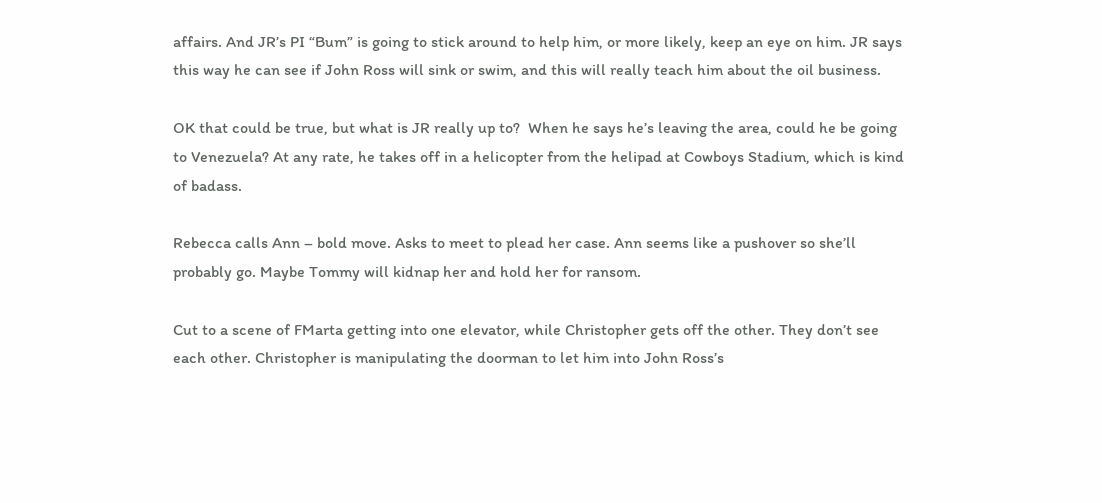affairs. And JR’s PI “Bum” is going to stick around to help him, or more likely, keep an eye on him. JR says this way he can see if John Ross will sink or swim, and this will really teach him about the oil business.

OK that could be true, but what is JR really up to?  When he says he’s leaving the area, could he be going to Venezuela? At any rate, he takes off in a helicopter from the helipad at Cowboys Stadium, which is kind of badass.

Rebecca calls Ann – bold move. Asks to meet to plead her case. Ann seems like a pushover so she’ll probably go. Maybe Tommy will kidnap her and hold her for ransom.

Cut to a scene of FMarta getting into one elevator, while Christopher gets off the other. They don’t see each other. Christopher is manipulating the doorman to let him into John Ross’s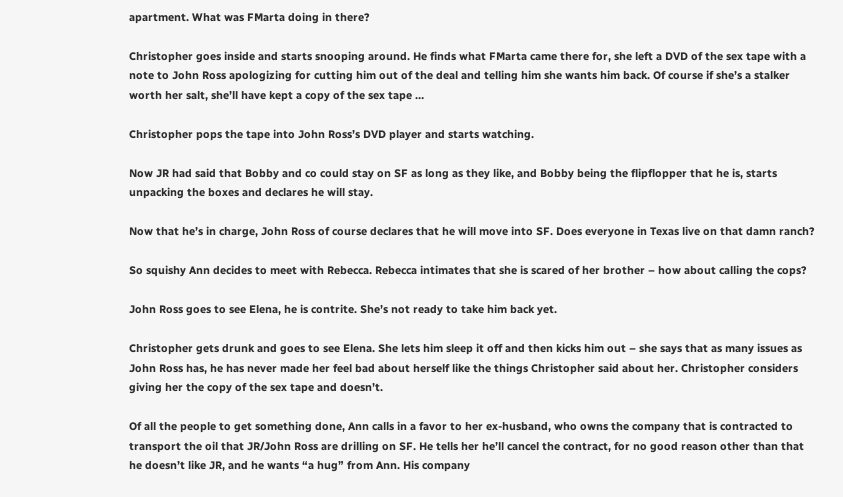apartment. What was FMarta doing in there?

Christopher goes inside and starts snooping around. He finds what FMarta came there for, she left a DVD of the sex tape with a note to John Ross apologizing for cutting him out of the deal and telling him she wants him back. Of course if she’s a stalker worth her salt, she’ll have kept a copy of the sex tape …

Christopher pops the tape into John Ross’s DVD player and starts watching.

Now JR had said that Bobby and co could stay on SF as long as they like, and Bobby being the flipflopper that he is, starts unpacking the boxes and declares he will stay.

Now that he’s in charge, John Ross of course declares that he will move into SF. Does everyone in Texas live on that damn ranch?

So squishy Ann decides to meet with Rebecca. Rebecca intimates that she is scared of her brother – how about calling the cops?

John Ross goes to see Elena, he is contrite. She’s not ready to take him back yet.

Christopher gets drunk and goes to see Elena. She lets him sleep it off and then kicks him out – she says that as many issues as John Ross has, he has never made her feel bad about herself like the things Christopher said about her. Christopher considers giving her the copy of the sex tape and doesn’t.

Of all the people to get something done, Ann calls in a favor to her ex-husband, who owns the company that is contracted to transport the oil that JR/John Ross are drilling on SF. He tells her he’ll cancel the contract, for no good reason other than that he doesn’t like JR, and he wants “a hug” from Ann. His company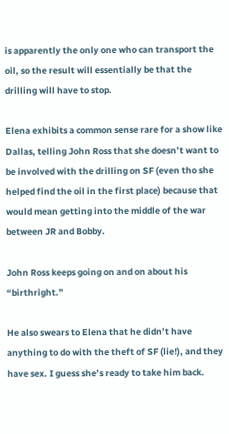is apparently the only one who can transport the oil, so the result will essentially be that the drilling will have to stop.

Elena exhibits a common sense rare for a show like Dallas, telling John Ross that she doesn’t want to be involved with the drilling on SF (even tho she helped find the oil in the first place) because that would mean getting into the middle of the war between JR and Bobby.

John Ross keeps going on and on about his “birthright.”

He also swears to Elena that he didn’t have anything to do with the theft of SF (lie!), and they have sex. I guess she’s ready to take him back.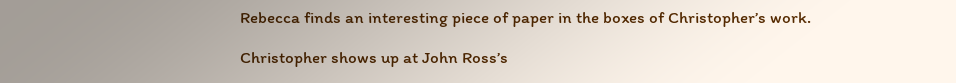Rebecca finds an interesting piece of paper in the boxes of Christopher’s work.

Christopher shows up at John Ross’s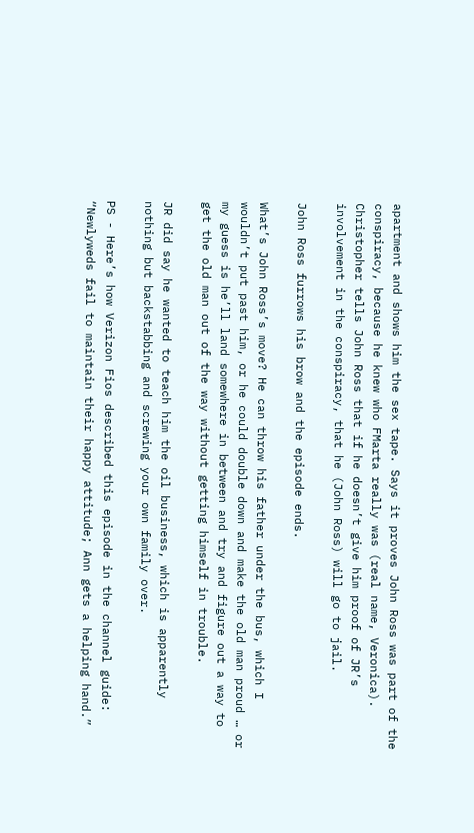apartment and shows him the sex tape. Says it proves John Ross was part of the conspiracy, because he knew who FMarta really was (real name, Veronica). Christopher tells John Ross that if he doesn’t give him proof of JR’s involvement in the conspiracy, that he (John Ross) will go to jail.

John Ross furrows his brow and the episode ends.

What’s John Ross’s move? He can throw his father under the bus, which I wouldn’t put past him, or he could double down and make the old man proud … or my guess is he’ll land somewhere in between and try and figure out a way to get the old man out of the way without getting himself in trouble.

JR did say he wanted to teach him the oil business, which is apparently nothing but backstabbing and screwing your own family over.

PS - Here’s how Verizon Fios described this episode in the channel guide:
“Newlyweds fail to maintain their happy attitude; Ann gets a helping hand.”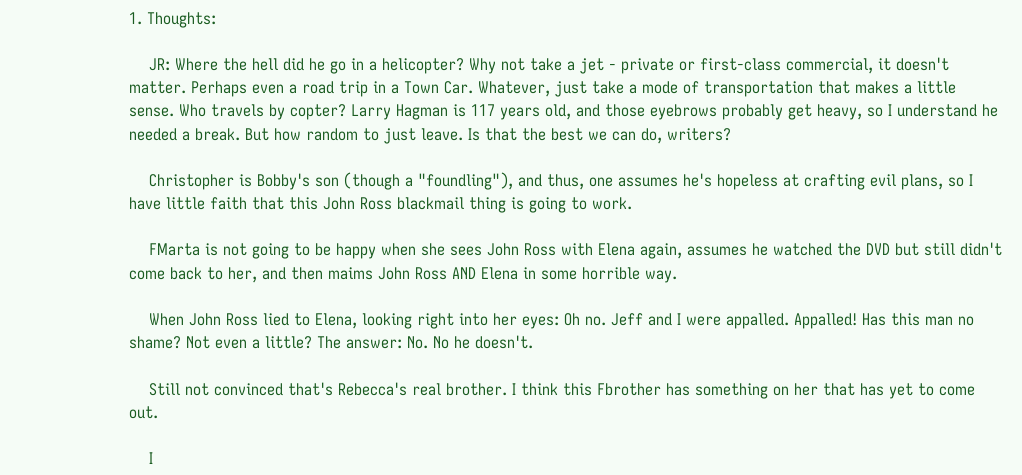1. Thoughts:

    JR: Where the hell did he go in a helicopter? Why not take a jet - private or first-class commercial, it doesn't matter. Perhaps even a road trip in a Town Car. Whatever, just take a mode of transportation that makes a little sense. Who travels by copter? Larry Hagman is 117 years old, and those eyebrows probably get heavy, so I understand he needed a break. But how random to just leave. Is that the best we can do, writers?

    Christopher is Bobby's son (though a "foundling"), and thus, one assumes he's hopeless at crafting evil plans, so I have little faith that this John Ross blackmail thing is going to work.

    FMarta is not going to be happy when she sees John Ross with Elena again, assumes he watched the DVD but still didn't come back to her, and then maims John Ross AND Elena in some horrible way.

    When John Ross lied to Elena, looking right into her eyes: Oh no. Jeff and I were appalled. Appalled! Has this man no shame? Not even a little? The answer: No. No he doesn't.

    Still not convinced that's Rebecca's real brother. I think this Fbrother has something on her that has yet to come out.

    I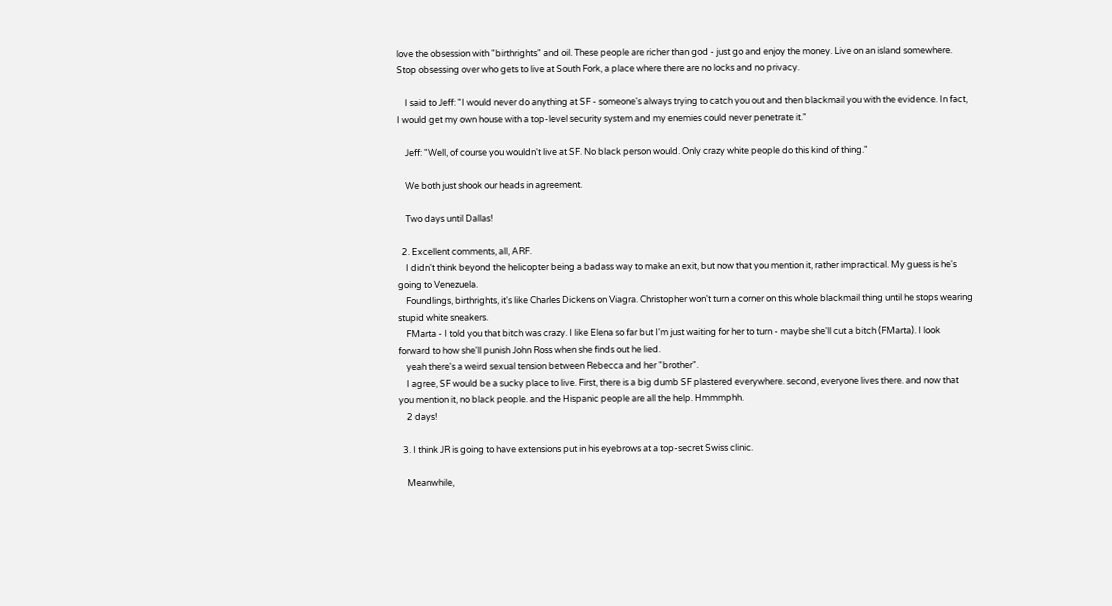love the obsession with "birthrights" and oil. These people are richer than god - just go and enjoy the money. Live on an island somewhere. Stop obsessing over who gets to live at South Fork, a place where there are no locks and no privacy.

    I said to Jeff: "I would never do anything at SF - someone's always trying to catch you out and then blackmail you with the evidence. In fact, I would get my own house with a top-level security system and my enemies could never penetrate it."

    Jeff: "Well, of course you wouldn't live at SF. No black person would. Only crazy white people do this kind of thing."

    We both just shook our heads in agreement.

    Two days until Dallas!

  2. Excellent comments, all, ARF.
    I didn't think beyond the helicopter being a badass way to make an exit, but now that you mention it, rather impractical. My guess is he's going to Venezuela.
    Foundlings, birthrights, it's like Charles Dickens on Viagra. Christopher won't turn a corner on this whole blackmail thing until he stops wearing stupid white sneakers.
    FMarta - I told you that bitch was crazy. I like Elena so far but I'm just waiting for her to turn - maybe she'll cut a bitch (FMarta). I look forward to how she'll punish John Ross when she finds out he lied.
    yeah there's a weird sexual tension between Rebecca and her "brother".
    I agree, SF would be a sucky place to live. First, there is a big dumb SF plastered everywhere. second, everyone lives there. and now that you mention it, no black people. and the Hispanic people are all the help. Hmmmphh.
    2 days!

  3. I think JR is going to have extensions put in his eyebrows at a top-secret Swiss clinic.

    Meanwhile,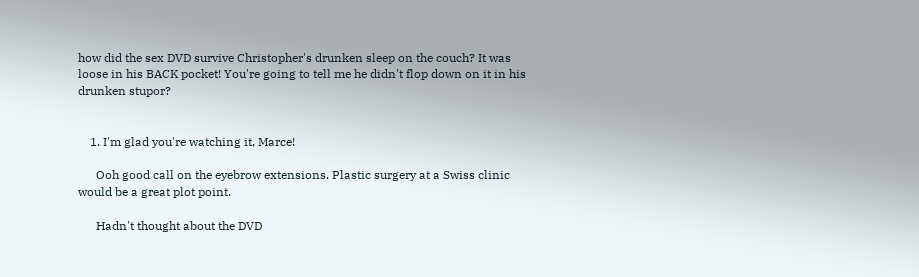how did the sex DVD survive Christopher's drunken sleep on the couch? It was loose in his BACK pocket! You're going to tell me he didn't flop down on it in his drunken stupor?


    1. I'm glad you're watching it, Marce!

      Ooh good call on the eyebrow extensions. Plastic surgery at a Swiss clinic would be a great plot point.

      Hadn't thought about the DVD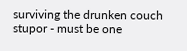surviving the drunken couch stupor - must be one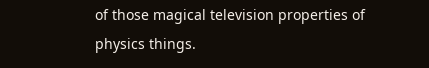of those magical television properties of physics things.